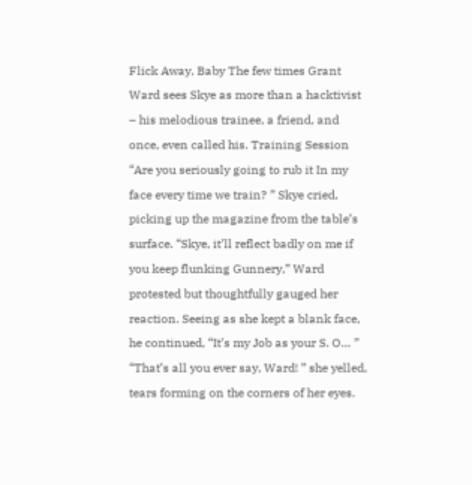Flick Away, Baby The few times Grant Ward sees Skye as more than a hacktivist – his melodious trainee, a friend, and once, even called his. Training Session “Are you seriously going to rub it In my face every time we train? ” Skye cried, picking up the magazine from the table’s surface. “Skye, it’ll reflect badly on me if you keep flunking Gunnery,” Ward protested but thoughtfully gauged her reaction. Seeing as she kept a blank face, he continued, “It’s my Job as your S. O… ” “That’s all you ever say, Ward! ” she yelled, tears forming on the corners of her eyes.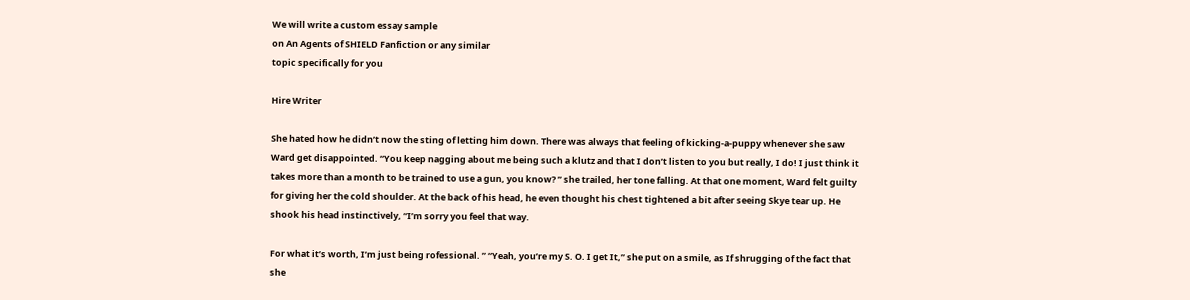We will write a custom essay sample
on An Agents of SHIELD Fanfiction or any similar
topic specifically for you

Hire Writer

She hated how he didn’t now the sting of letting him down. There was always that feeling of kicking-a-puppy whenever she saw Ward get disappointed. “You keep nagging about me being such a klutz and that I don’t listen to you but really, I do! I just think it takes more than a month to be trained to use a gun, you know? ” she trailed, her tone falling. At that one moment, Ward felt guilty for giving her the cold shoulder. At the back of his head, he even thought his chest tightened a bit after seeing Skye tear up. He shook his head instinctively, “I’m sorry you feel that way.

For what it’s worth, I’m just being rofessional. ” “Yeah, you’re my S. O. I get It,” she put on a smile, as If shrugging of the fact that she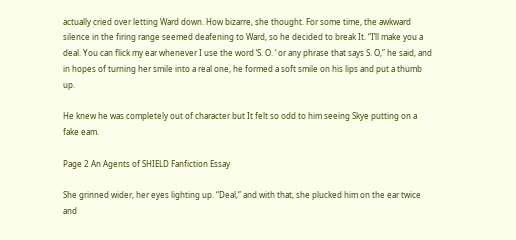actually cried over letting Ward down. How bizarre, she thought. For some time, the awkward silence in the firing range seemed deafening to Ward, so he decided to break It. “I’ll make you a deal. You can flick my ear whenever I use the word ‘S. O. ‘ or any phrase that says S. O,” he said, and in hopes of turning her smile into a real one, he formed a soft smile on his lips and put a thumb up.

He knew he was completely out of character but It felt so odd to him seeing Skye putting on a fake eam.

Page 2 An Agents of SHIELD Fanfiction Essay

She grinned wider, her eyes lighting up. “Deal,” and with that, she plucked him on the ear twice and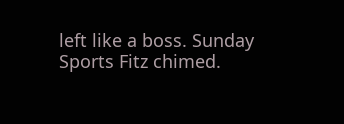left like a boss. Sunday Sports Fitz chimed.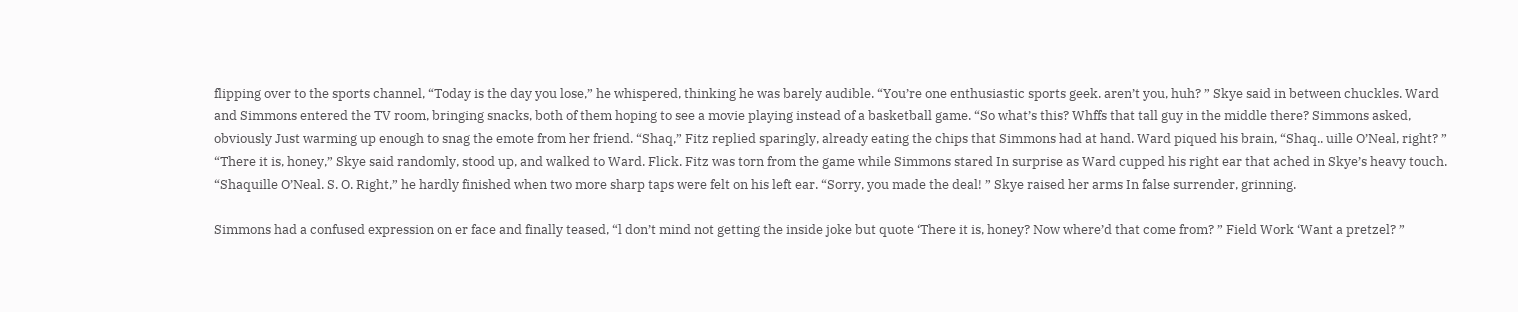flipping over to the sports channel, “Today is the day you lose,” he whispered, thinking he was barely audible. “You’re one enthusiastic sports geek. aren’t you, huh? ” Skye said in between chuckles. Ward and Simmons entered the TV room, bringing snacks, both of them hoping to see a movie playing instead of a basketball game. “So what’s this? Whffs that tall guy in the middle there? Simmons asked, obviously Just warming up enough to snag the emote from her friend. “Shaq,” Fitz replied sparingly, already eating the chips that Simmons had at hand. Ward piqued his brain, “Shaq.. uille O’Neal, right? ” “There it is, honey,” Skye said randomly, stood up, and walked to Ward. Flick. Fitz was torn from the game while Simmons stared In surprise as Ward cupped his right ear that ached in Skye’s heavy touch. “Shaquille O’Neal. S. O. Right,” he hardly finished when two more sharp taps were felt on his left ear. “Sorry, you made the deal! ” Skye raised her arms In false surrender, grinning.

Simmons had a confused expression on er face and finally teased, “l don’t mind not getting the inside joke but quote ‘There it is, honey? Now where’d that come from? ” Field Work ‘Want a pretzel? ”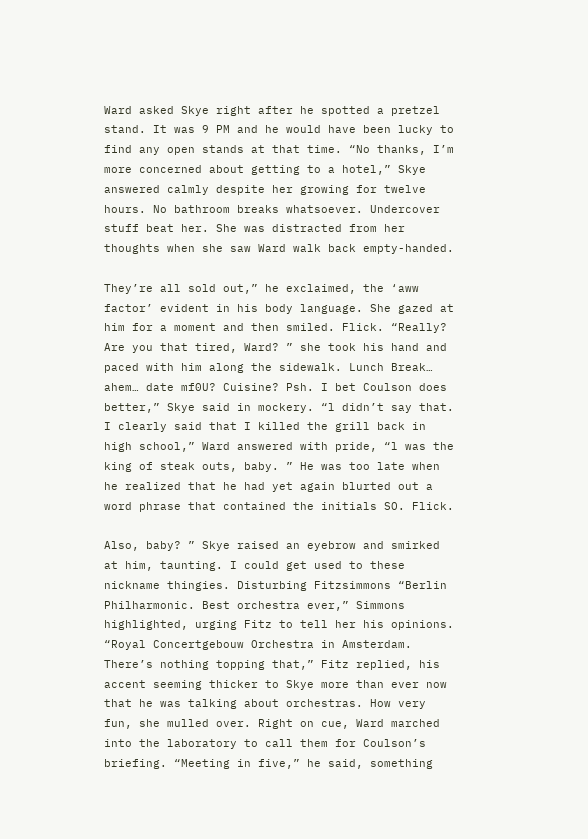Ward asked Skye right after he spotted a pretzel stand. It was 9 PM and he would have been lucky to find any open stands at that time. “No thanks, I’m more concerned about getting to a hotel,” Skye answered calmly despite her growing for twelve hours. No bathroom breaks whatsoever. Undercover stuff beat her. She was distracted from her thoughts when she saw Ward walk back empty-handed.

They’re all sold out,” he exclaimed, the ‘aww factor’ evident in his body language. She gazed at him for a moment and then smiled. Flick. “Really? Are you that tired, Ward? ” she took his hand and paced with him along the sidewalk. Lunch Break… ahem… date mf0U? Cuisine? Psh. I bet Coulson does better,” Skye said in mockery. “l didn’t say that. I clearly said that I killed the grill back in high school,” Ward answered with pride, “l was the king of steak outs, baby. ” He was too late when he realized that he had yet again blurted out a word phrase that contained the initials SO. Flick.

Also, baby? ” Skye raised an eyebrow and smirked at him, taunting. I could get used to these nickname thingies. Disturbing Fitzsimmons “Berlin Philharmonic. Best orchestra ever,” Simmons highlighted, urging Fitz to tell her his opinions. “Royal Concertgebouw Orchestra in Amsterdam. There’s nothing topping that,” Fitz replied, his accent seeming thicker to Skye more than ever now that he was talking about orchestras. How very fun, she mulled over. Right on cue, Ward marched into the laboratory to call them for Coulson’s briefing. “Meeting in five,” he said, something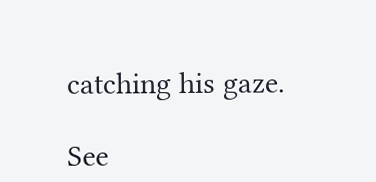catching his gaze.

See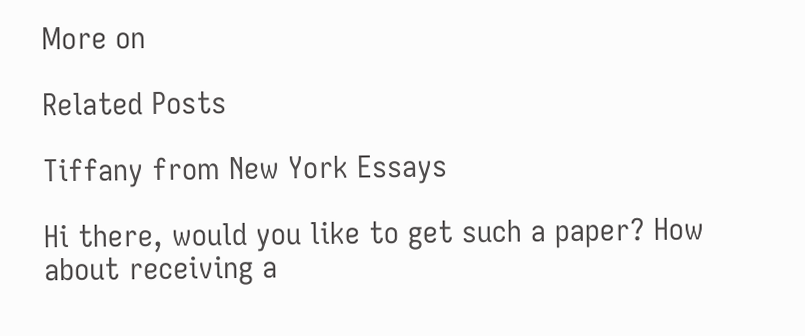More on

Related Posts

Tiffany from New York Essays

Hi there, would you like to get such a paper? How about receiving a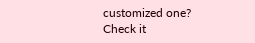customized one? Check it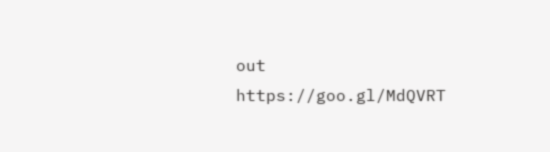out https://goo.gl/MdQVRT